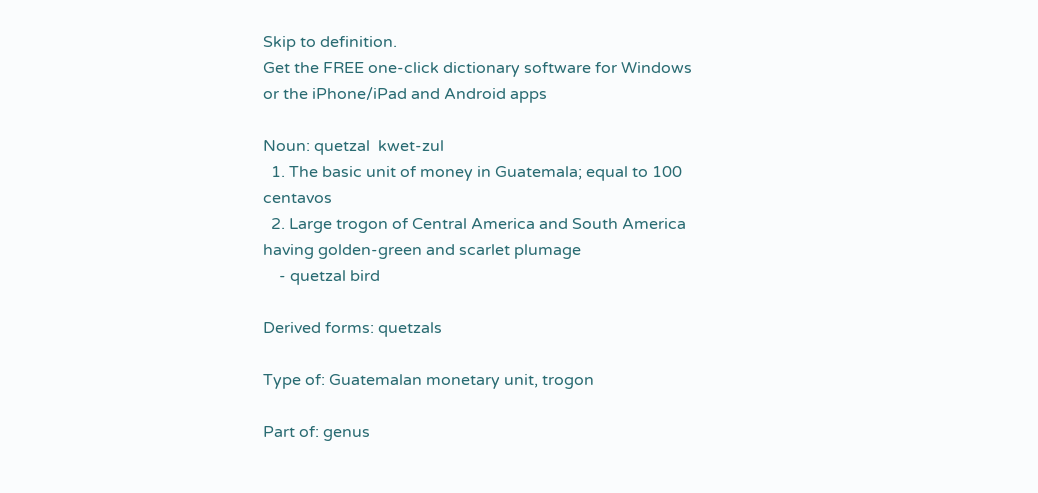Skip to definition.
Get the FREE one-click dictionary software for Windows or the iPhone/iPad and Android apps

Noun: quetzal  kwet-zul
  1. The basic unit of money in Guatemala; equal to 100 centavos
  2. Large trogon of Central America and South America having golden-green and scarlet plumage
    - quetzal bird

Derived forms: quetzals

Type of: Guatemalan monetary unit, trogon

Part of: genus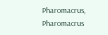Pharomacrus, Pharomacrus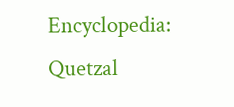Encyclopedia: Quetzal